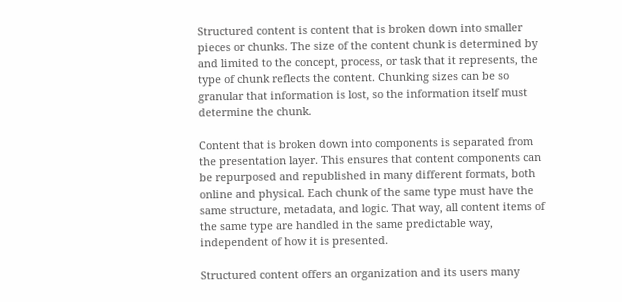Structured content is content that is broken down into smaller pieces or chunks. The size of the content chunk is determined by and limited to the concept, process, or task that it represents, the type of chunk reflects the content. Chunking sizes can be so granular that information is lost, so the information itself must determine the chunk.

Content that is broken down into components is separated from the presentation layer. This ensures that content components can be repurposed and republished in many different formats, both online and physical. Each chunk of the same type must have the same structure, metadata, and logic. That way, all content items of the same type are handled in the same predictable way, independent of how it is presented.

Structured content offers an organization and its users many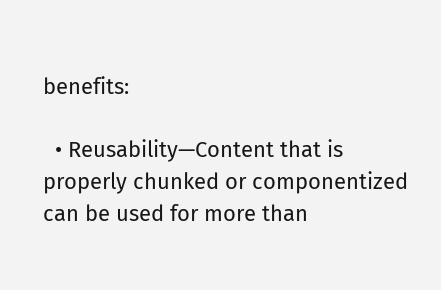benefits:

  • Reusability—Content that is properly chunked or componentized can be used for more than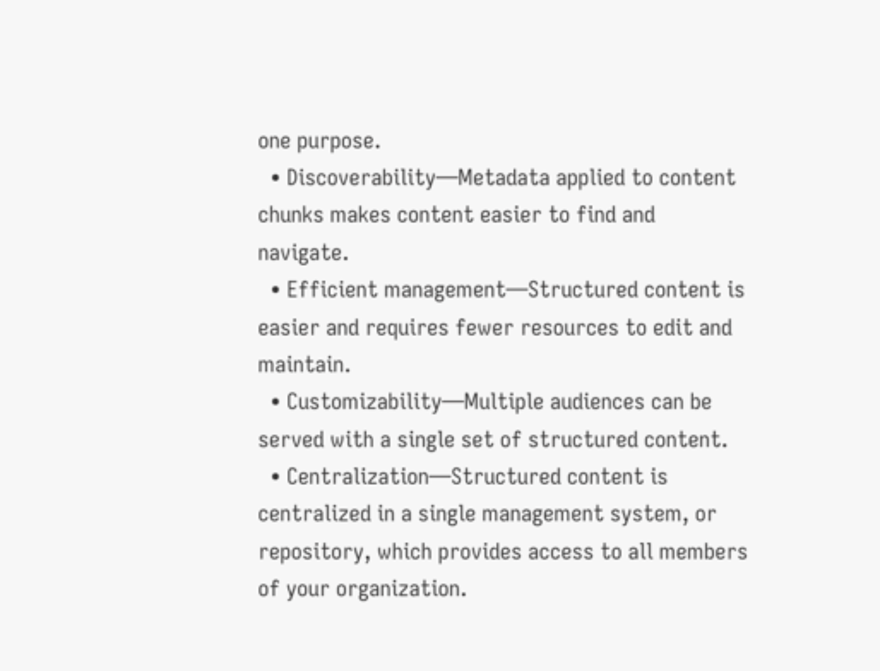one purpose.
  • Discoverability—Metadata applied to content chunks makes content easier to find and navigate.
  • Efficient management—Structured content is easier and requires fewer resources to edit and maintain.
  • Customizability—Multiple audiences can be served with a single set of structured content.
  • Centralization—Structured content is centralized in a single management system, or repository, which provides access to all members of your organization.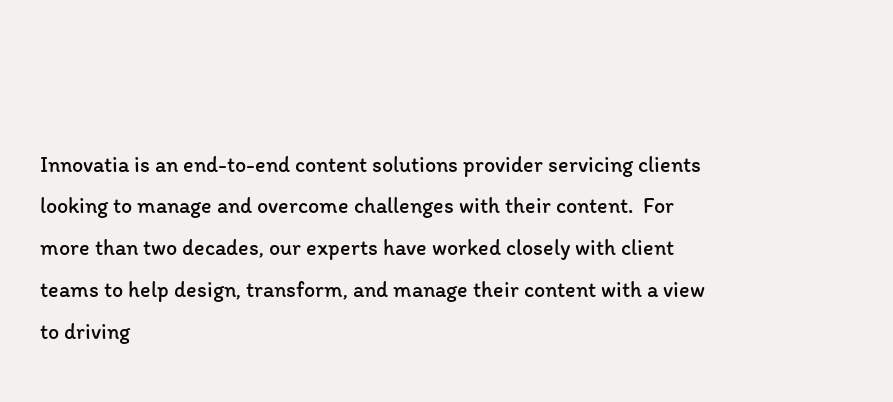Innovatia is an end-to-end content solutions provider servicing clients looking to manage and overcome challenges with their content.  For more than two decades, our experts have worked closely with client teams to help design, transform, and manage their content with a view to driving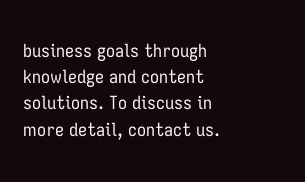business goals through knowledge and content solutions. To discuss in more detail, contact us.